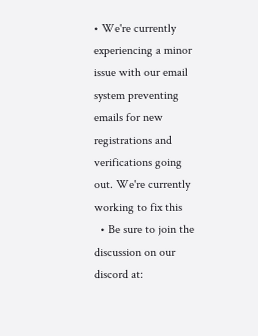• We're currently experiencing a minor issue with our email system preventing emails for new registrations and verifications going out. We're currently working to fix this
  • Be sure to join the discussion on our discord at: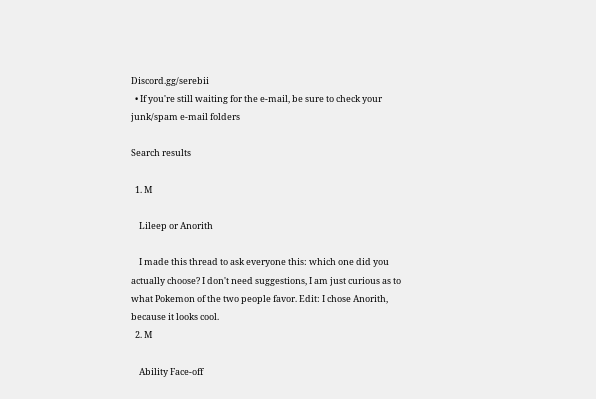Discord.gg/serebii
  • If you're still waiting for the e-mail, be sure to check your junk/spam e-mail folders

Search results

  1. M

    Lileep or Anorith

    I made this thread to ask everyone this: which one did you actually choose? I don't need suggestions, I am just curious as to what Pokemon of the two people favor. Edit: I chose Anorith, because it looks cool.
  2. M

    Ability Face-off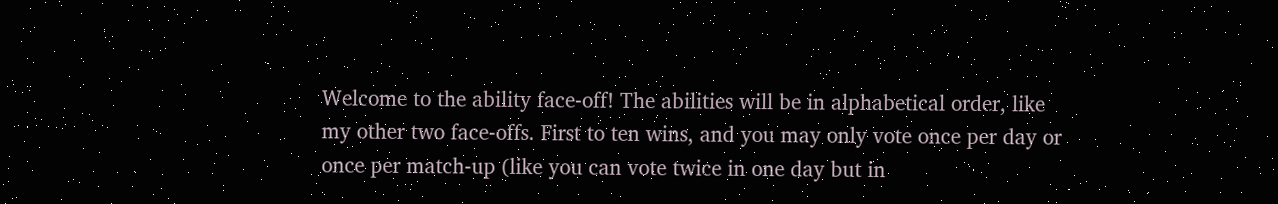Welcome to the ability face-off! The abilities will be in alphabetical order, like my other two face-offs. First to ten wins, and you may only vote once per day or once per match-up (like you can vote twice in one day but in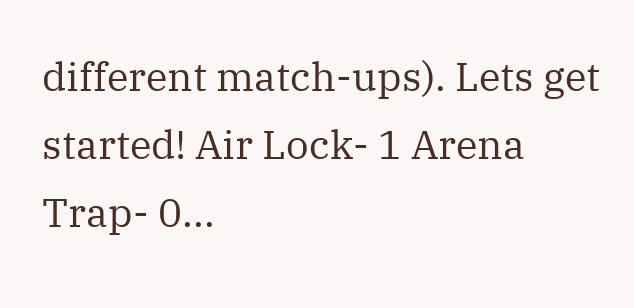different match-ups). Lets get started! Air Lock- 1 Arena Trap- 0...